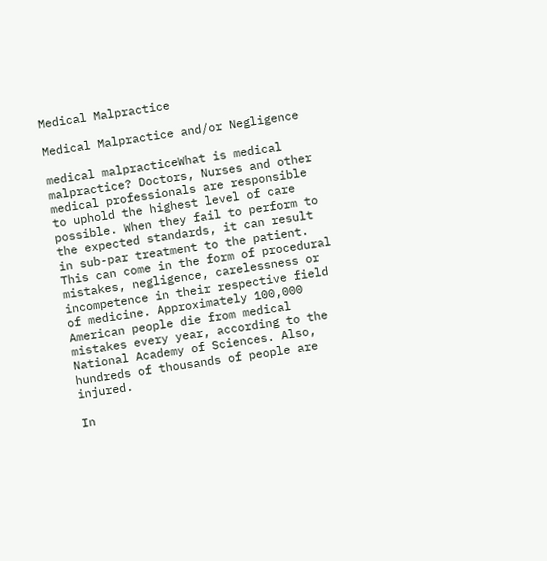Medical Malpractice

Medical Malpractice and/or Negligence

medical malpracticeWhat is medical malpractice? Doctors, Nurses and other medical professionals are responsible to uphold the highest level of care possible. When they fail to perform to the expected standards, it can result in sub-par treatment to the patient. This can come in the form of procedural mistakes, negligence, carelessness or incompetence in their respective field of medicine. Approximately 100,000 American people die from medical mistakes every year, according to the National Academy of Sciences. Also, hundreds of thousands of people are injured.

In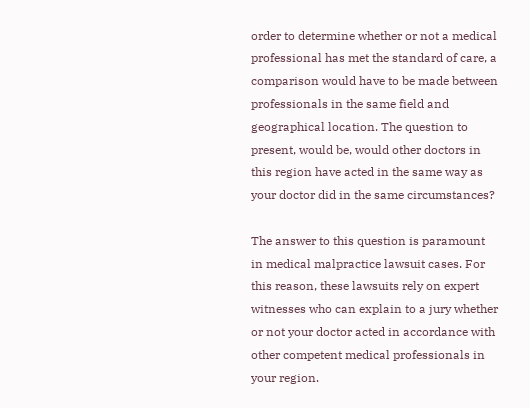order to determine whether or not a medical professional has met the standard of care, a comparison would have to be made between professionals in the same field and geographical location. The question to present, would be, would other doctors in this region have acted in the same way as your doctor did in the same circumstances?

The answer to this question is paramount in medical malpractice lawsuit cases. For this reason, these lawsuits rely on expert witnesses who can explain to a jury whether or not your doctor acted in accordance with other competent medical professionals in your region.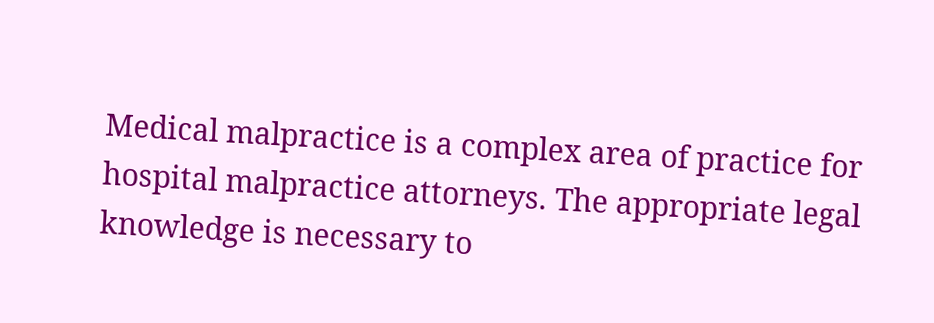Medical malpractice is a complex area of practice for hospital malpractice attorneys. The appropriate legal knowledge is necessary to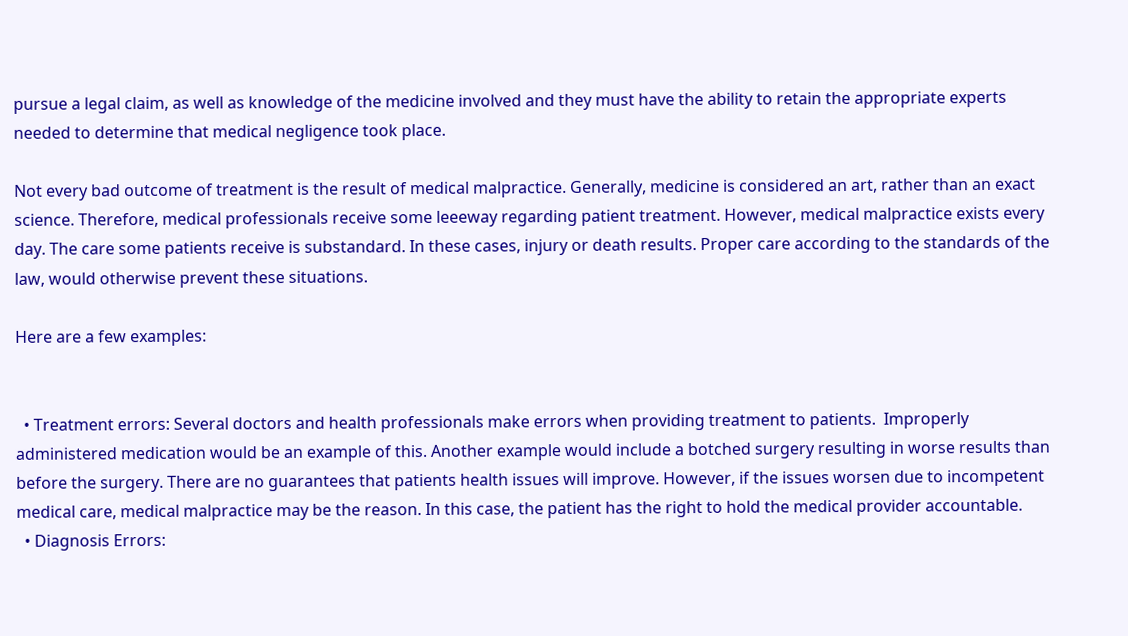pursue a legal claim, as well as knowledge of the medicine involved and they must have the ability to retain the appropriate experts needed to determine that medical negligence took place.

Not every bad outcome of treatment is the result of medical malpractice. Generally, medicine is considered an art, rather than an exact science. Therefore, medical professionals receive some leeeway regarding patient treatment. However, medical malpractice exists every day. The care some patients receive is substandard. In these cases, injury or death results. Proper care according to the standards of the law, would otherwise prevent these situations.

Here are a few examples:


  • Treatment errors: Several doctors and health professionals make errors when providing treatment to patients.  Improperly administered medication would be an example of this. Another example would include a botched surgery resulting in worse results than before the surgery. There are no guarantees that patients health issues will improve. However, if the issues worsen due to incompetent medical care, medical malpractice may be the reason. In this case, the patient has the right to hold the medical provider accountable.
  • Diagnosis Errors: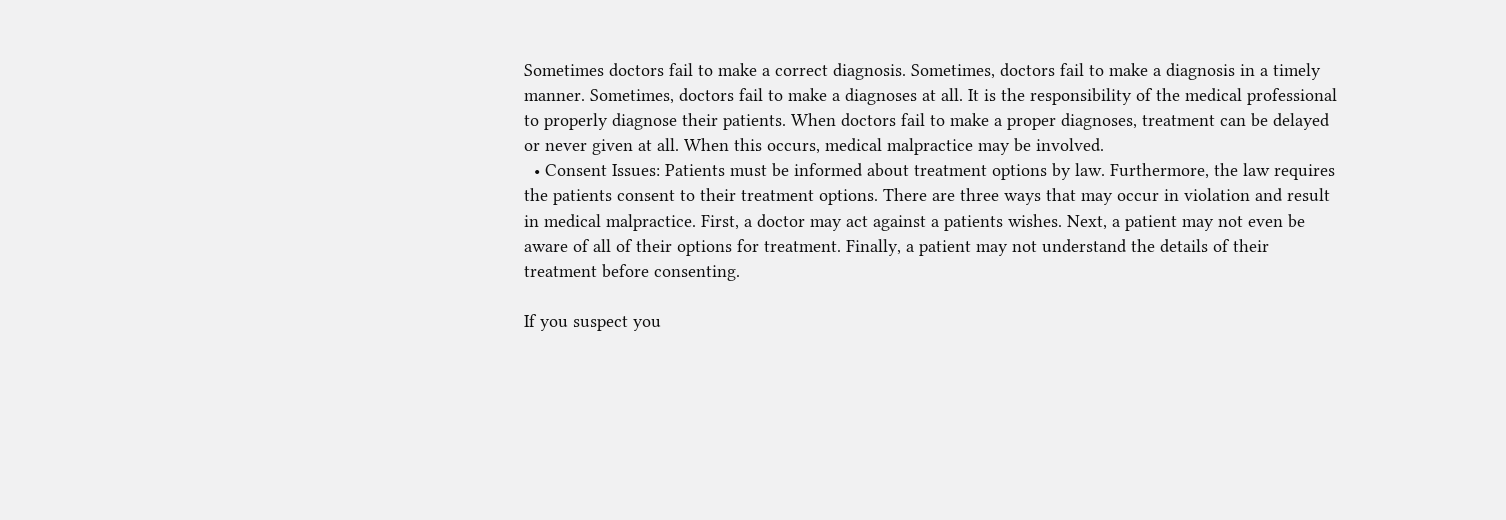Sometimes doctors fail to make a correct diagnosis. Sometimes, doctors fail to make a diagnosis in a timely manner. Sometimes, doctors fail to make a diagnoses at all. It is the responsibility of the medical professional to properly diagnose their patients. When doctors fail to make a proper diagnoses, treatment can be delayed or never given at all. When this occurs, medical malpractice may be involved.
  • Consent Issues: Patients must be informed about treatment options by law. Furthermore, the law requires the patients consent to their treatment options. There are three ways that may occur in violation and result in medical malpractice. First, a doctor may act against a patients wishes. Next, a patient may not even be aware of all of their options for treatment. Finally, a patient may not understand the details of their treatment before consenting.

If you suspect you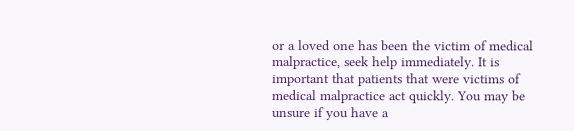or a loved one has been the victim of medical malpractice, seek help immediately. It is important that patients that were victims of medical malpractice act quickly. You may be unsure if you have a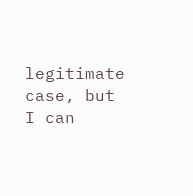legitimate case, but I can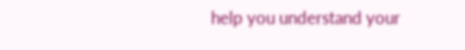help you understand your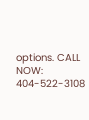options. CALL NOW: 404-522-3108